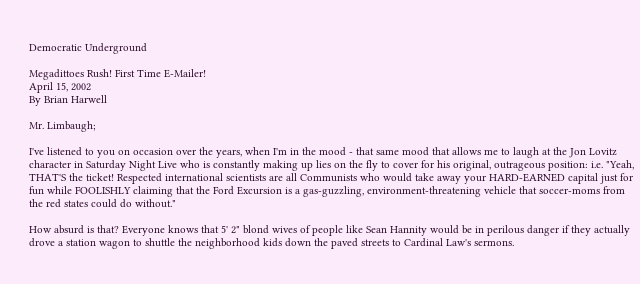Democratic Underground

Megadittoes Rush! First Time E-Mailer!
April 15, 2002
By Brian Harwell

Mr. Limbaugh;

I've listened to you on occasion over the years, when I'm in the mood - that same mood that allows me to laugh at the Jon Lovitz character in Saturday Night Live who is constantly making up lies on the fly to cover for his original, outrageous position: i.e. "Yeah, THAT'S the ticket! Respected international scientists are all Communists who would take away your HARD-EARNED capital just for fun while FOOLISHLY claiming that the Ford Excursion is a gas-guzzling, environment-threatening vehicle that soccer-moms from the red states could do without."

How absurd is that? Everyone knows that 5' 2" blond wives of people like Sean Hannity would be in perilous danger if they actually drove a station wagon to shuttle the neighborhood kids down the paved streets to Cardinal Law's sermons.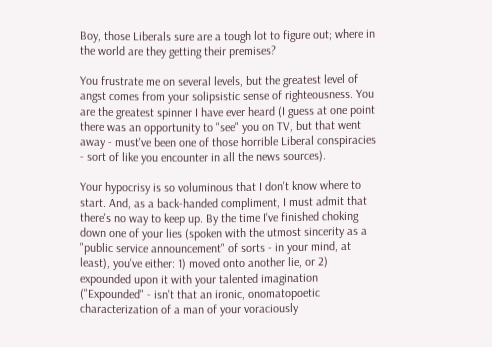Boy, those Liberals sure are a tough lot to figure out; where in the world are they getting their premises?

You frustrate me on several levels, but the greatest level of angst comes from your solipsistic sense of righteousness. You are the greatest spinner I have ever heard (I guess at one point there was an opportunity to "see" you on TV, but that went away - must've been one of those horrible Liberal conspiracies - sort of like you encounter in all the news sources).

Your hypocrisy is so voluminous that I don't know where to start. And, as a back-handed compliment, I must admit that there's no way to keep up. By the time I've finished choking down one of your lies (spoken with the utmost sincerity as a "public service announcement" of sorts - in your mind, at least), you've either: 1) moved onto another lie, or 2) expounded upon it with your talented imagination ("Expounded" - isn't that an ironic, onomatopoetic characterization of a man of your voraciously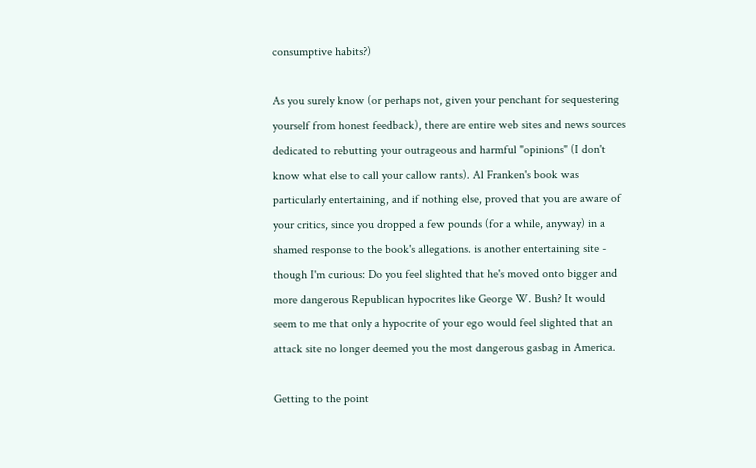consumptive habits?)

As you surely know (or perhaps not, given your penchant for sequestering yourself from honest feedback), there are entire web sites and news sources dedicated to rebutting your outrageous and harmful "opinions" (I don't know what else to call your callow rants). Al Franken's book was particularly entertaining, and if nothing else, proved that you are aware of your critics, since you dropped a few pounds (for a while, anyway) in a shamed response to the book's allegations. is another entertaining site - though I'm curious: Do you feel slighted that he's moved onto bigger and more dangerous Republican hypocrites like George W. Bush? It would seem to me that only a hypocrite of your ego would feel slighted that an attack site no longer deemed you the most dangerous gasbag in America.

Getting to the point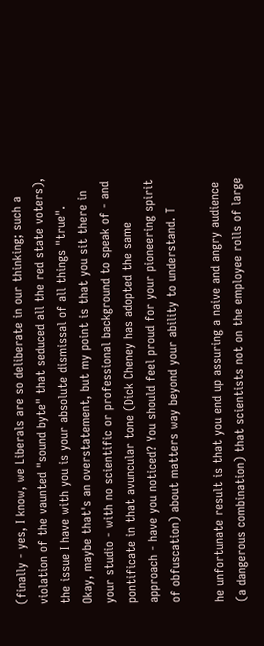(finally - yes, I know, we Liberals are so deliberate in our thinking; such a violation of the vaunted "sound byte" that seduced all the red state voters), the issue I have with you is your absolute dismissal of all things "true". Okay, maybe that's an overstatement, but my point is that you sit there in your studio - with no scientific or professional background to speak of - and pontificate in that avuncular tone (Dick Cheney has adopted the same approach - have you noticed? You should feel proud for your pioneering spirit of obfuscation) about matters way beyond your ability to understand. T

he unfortunate result is that you end up assuring a naive and angry audience (a dangerous combination) that scientists not on the employee rolls of large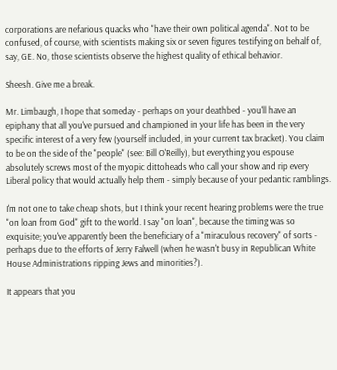corporations are nefarious quacks who "have their own political agenda". Not to be confused, of course, with scientists making six or seven figures testifying on behalf of, say, GE. No, those scientists observe the highest quality of ethical behavior.

Sheesh. Give me a break.

Mr. Limbaugh, I hope that someday - perhaps on your deathbed - you'll have an epiphany that all you've pursued and championed in your life has been in the very specific interest of a very few (yourself included, in your current tax bracket). You claim to be on the side of the "people" (see: Bill O'Reilly), but everything you espouse absolutely screws most of the myopic dittoheads who call your show and rip every Liberal policy that would actually help them - simply because of your pedantic ramblings.

I'm not one to take cheap shots, but I think your recent hearing problems were the true "on loan from God" gift to the world. I say "on loan", because the timing was so exquisite; you've apparently been the beneficiary of a "miraculous recovery" of sorts - perhaps due to the efforts of Jerry Falwell (when he wasn't busy in Republican White House Administrations ripping Jews and minorities?).

It appears that you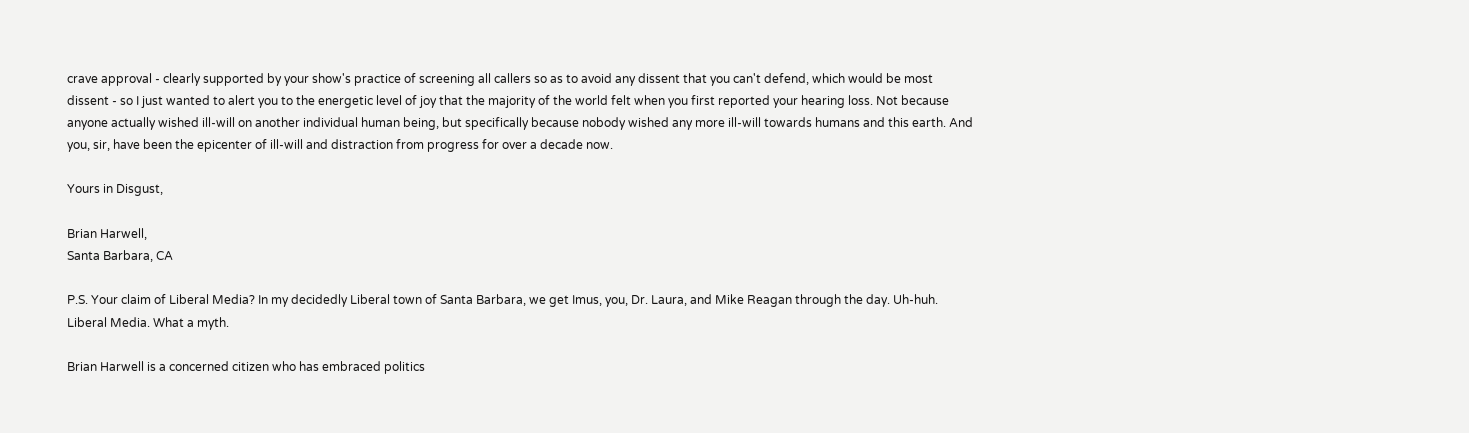crave approval - clearly supported by your show's practice of screening all callers so as to avoid any dissent that you can't defend, which would be most dissent - so I just wanted to alert you to the energetic level of joy that the majority of the world felt when you first reported your hearing loss. Not because anyone actually wished ill-will on another individual human being, but specifically because nobody wished any more ill-will towards humans and this earth. And you, sir, have been the epicenter of ill-will and distraction from progress for over a decade now.

Yours in Disgust,

Brian Harwell,
Santa Barbara, CA

P.S. Your claim of Liberal Media? In my decidedly Liberal town of Santa Barbara, we get Imus, you, Dr. Laura, and Mike Reagan through the day. Uh-huh. Liberal Media. What a myth.

Brian Harwell is a concerned citizen who has embraced politics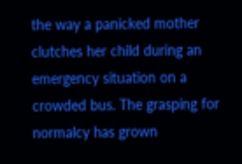the way a panicked mother clutches her child during an emergency situation on a crowded bus. The grasping for normalcy has grown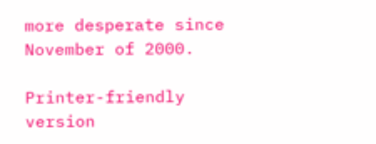more desperate since November of 2000.

Printer-friendly version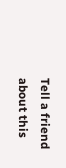Tell a friend about this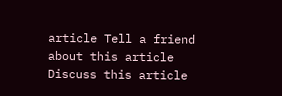article Tell a friend about this article
Discuss this article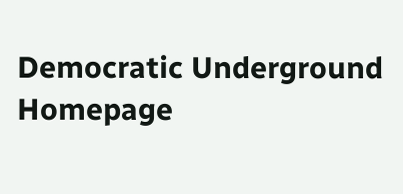Democratic Underground Homepage